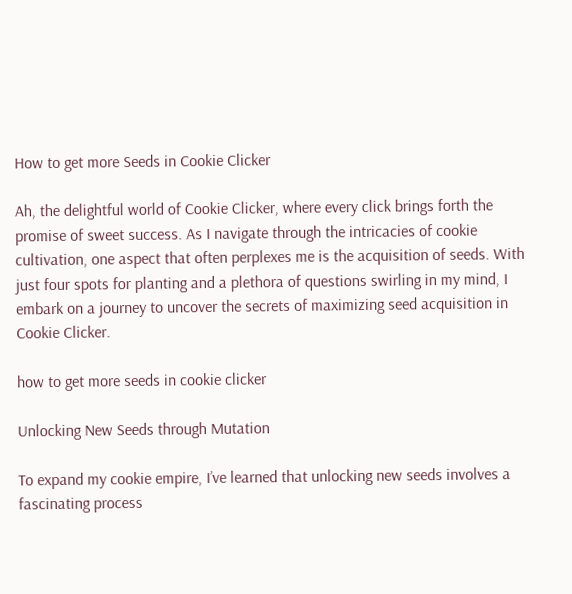How to get more Seeds in Cookie Clicker

Ah, the delightful world of Cookie Clicker, where every click brings forth the promise of sweet success. As I navigate through the intricacies of cookie cultivation, one aspect that often perplexes me is the acquisition of seeds. With just four spots for planting and a plethora of questions swirling in my mind, I embark on a journey to uncover the secrets of maximizing seed acquisition in Cookie Clicker.

how to get more seeds in cookie clicker

Unlocking New Seeds through Mutation

To expand my cookie empire, I’ve learned that unlocking new seeds involves a fascinating process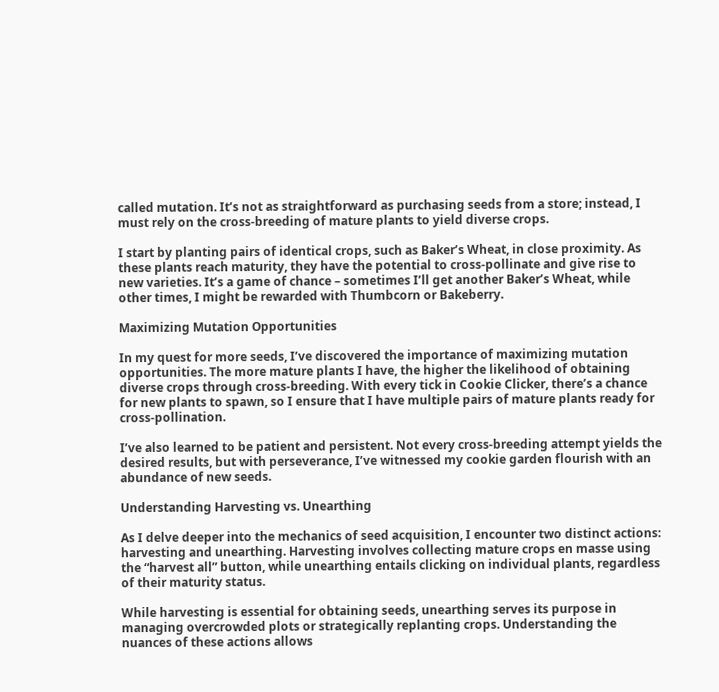called mutation. It’s not as straightforward as purchasing seeds from a store; instead, I must rely on the cross-breeding of mature plants to yield diverse crops.

I start by planting pairs of identical crops, such as Baker’s Wheat, in close proximity. As these plants reach maturity, they have the potential to cross-pollinate and give rise to new varieties. It’s a game of chance – sometimes I’ll get another Baker’s Wheat, while other times, I might be rewarded with Thumbcorn or Bakeberry.

Maximizing Mutation Opportunities

In my quest for more seeds, I’ve discovered the importance of maximizing mutation opportunities. The more mature plants I have, the higher the likelihood of obtaining diverse crops through cross-breeding. With every tick in Cookie Clicker, there’s a chance for new plants to spawn, so I ensure that I have multiple pairs of mature plants ready for cross-pollination.

I’ve also learned to be patient and persistent. Not every cross-breeding attempt yields the desired results, but with perseverance, I’ve witnessed my cookie garden flourish with an abundance of new seeds.

Understanding Harvesting vs. Unearthing

As I delve deeper into the mechanics of seed acquisition, I encounter two distinct actions: harvesting and unearthing. Harvesting involves collecting mature crops en masse using the “harvest all” button, while unearthing entails clicking on individual plants, regardless of their maturity status.

While harvesting is essential for obtaining seeds, unearthing serves its purpose in managing overcrowded plots or strategically replanting crops. Understanding the nuances of these actions allows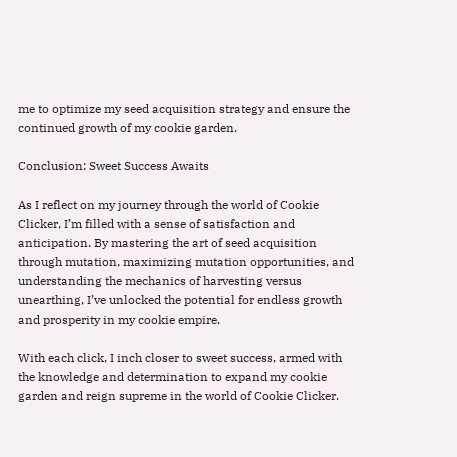me to optimize my seed acquisition strategy and ensure the continued growth of my cookie garden.

Conclusion: Sweet Success Awaits

As I reflect on my journey through the world of Cookie Clicker, I’m filled with a sense of satisfaction and anticipation. By mastering the art of seed acquisition through mutation, maximizing mutation opportunities, and understanding the mechanics of harvesting versus unearthing, I’ve unlocked the potential for endless growth and prosperity in my cookie empire.

With each click, I inch closer to sweet success, armed with the knowledge and determination to expand my cookie garden and reign supreme in the world of Cookie Clicker.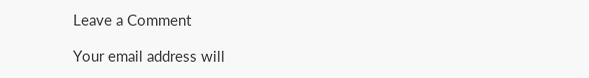Leave a Comment

Your email address will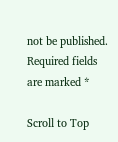not be published. Required fields are marked *

Scroll to Top